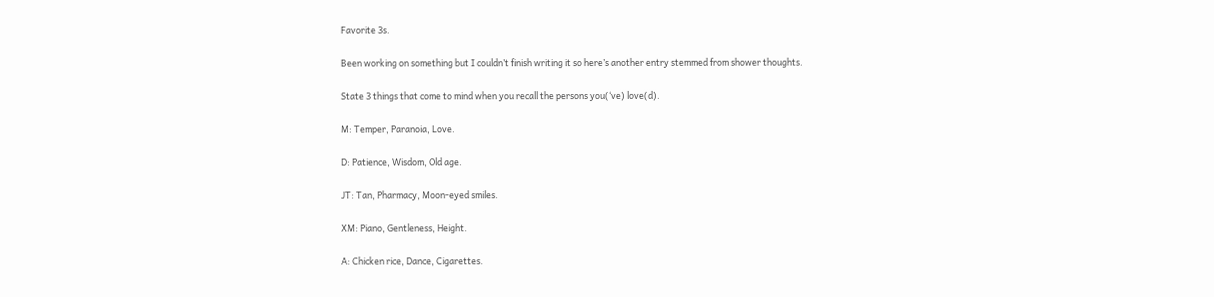Favorite 3s.

Been working on something but I couldn’t finish writing it so here’s another entry stemmed from shower thoughts.

State 3 things that come to mind when you recall the persons you(‘ve) love(d).

M: Temper, Paranoia, Love.

D: Patience, Wisdom, Old age.

JT: Tan, Pharmacy, Moon-eyed smiles.

XM: Piano, Gentleness, Height.

A: Chicken rice, Dance, Cigarettes.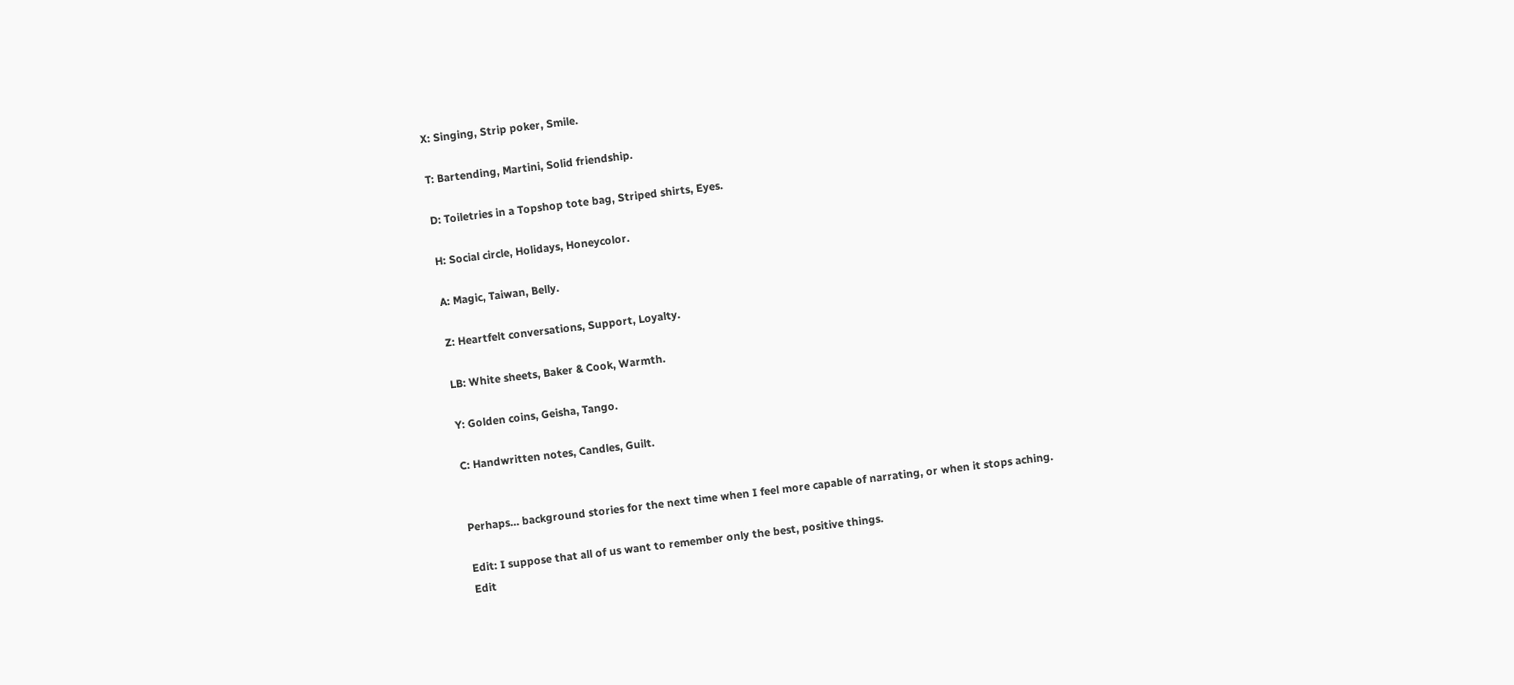X: Singing, Strip poker, Smile.

T: Bartending, Martini, Solid friendship.

D: Toiletries in a Topshop tote bag, Striped shirts, Eyes.

H: Social circle, Holidays, Honeycolor.

A: Magic, Taiwan, Belly.

Z: Heartfelt conversations, Support, Loyalty.

LB: White sheets, Baker & Cook, Warmth.

Y: Golden coins, Geisha, Tango.

C: Handwritten notes, Candles, Guilt.


Perhaps… background stories for the next time when I feel more capable of narrating, or when it stops aching.

Edit: I suppose that all of us want to remember only the best, positive things.
Edit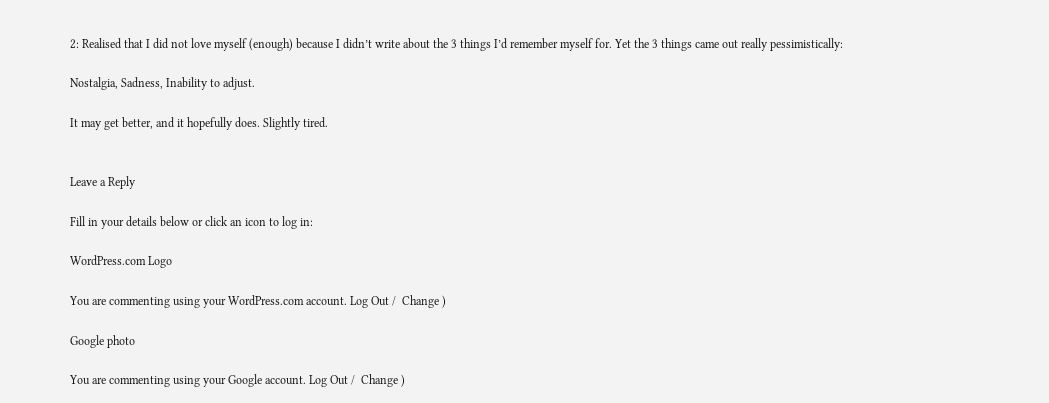2: Realised that I did not love myself (enough) because I didn’t write about the 3 things I’d remember myself for. Yet the 3 things came out really pessimistically:

Nostalgia, Sadness, Inability to adjust.

It may get better, and it hopefully does. Slightly tired.


Leave a Reply

Fill in your details below or click an icon to log in:

WordPress.com Logo

You are commenting using your WordPress.com account. Log Out /  Change )

Google photo

You are commenting using your Google account. Log Out /  Change )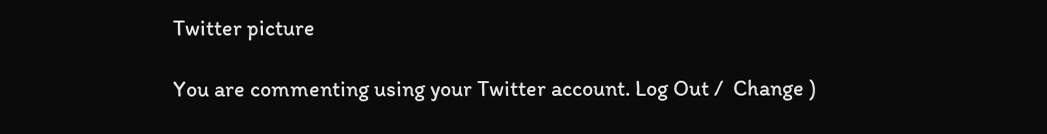Twitter picture

You are commenting using your Twitter account. Log Out /  Change )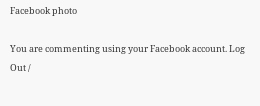Facebook photo

You are commenting using your Facebook account. Log Out /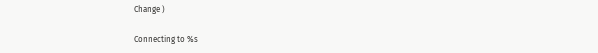Change )

Connecting to %s